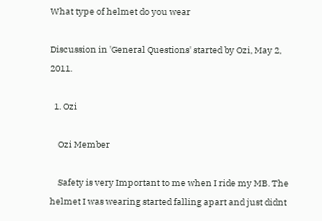What type of helmet do you wear

Discussion in 'General Questions' started by Ozi, May 2, 2011.

  1. Ozi

    Ozi Member

    Safety is very Important to me when I ride my MB. The helmet I was wearing started falling apart and just didnt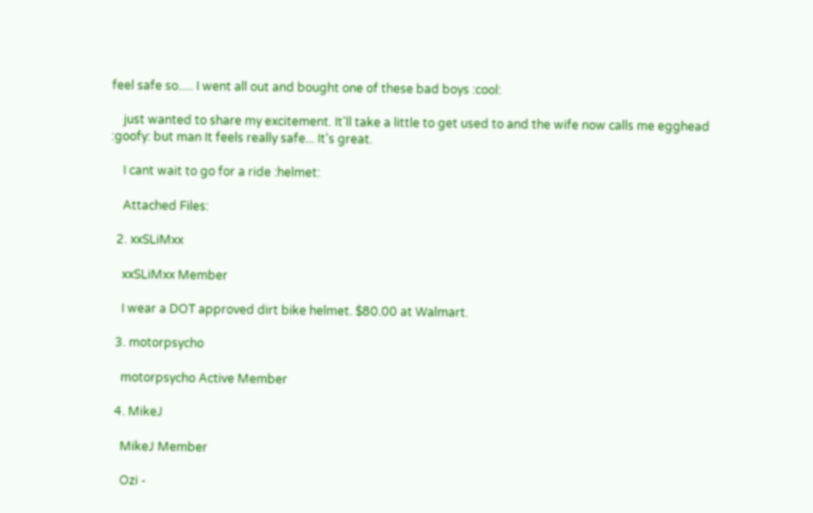feel safe so..... I went all out and bought one of these bad boys :cool:

    just wanted to share my excitement. It'll take a little to get used to and the wife now calls me egghead :goofy: but man It feels really safe... It's great.

    I cant wait to go for a ride :helmet:

    Attached Files:

  2. xxSLiMxx

    xxSLiMxx Member

    I wear a DOT approved dirt bike helmet. $80.00 at Walmart.

  3. motorpsycho

    motorpsycho Active Member

  4. MikeJ

    MikeJ Member

    Ozi -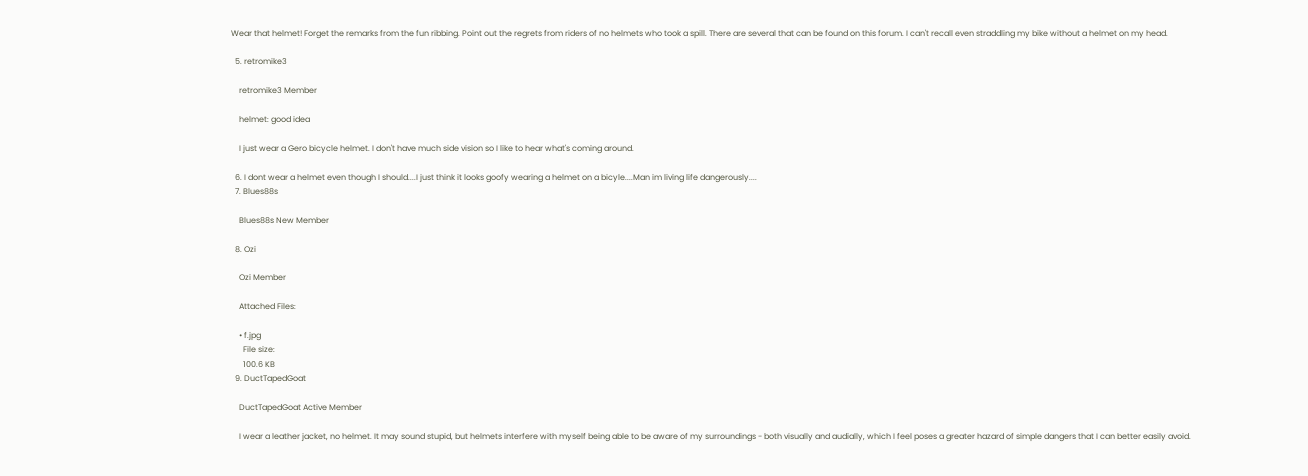Wear that helmet! Forget the remarks from the fun ribbing. Point out the regrets from riders of no helmets who took a spill. There are several that can be found on this forum. I can't recall even straddling my bike without a helmet on my head.

  5. retromike3

    retromike3 Member

    helmet: good idea

    I just wear a Gero bicycle helmet. I don't have much side vision so I like to hear what's coming around.

  6. I dont wear a helmet even though I should....I just think it looks goofy wearing a helmet on a bicyle....Man im living life dangerously....
  7. Blues88s

    Blues88s New Member

  8. Ozi

    Ozi Member

    Attached Files:

    • f.jpg
      File size:
      100.6 KB
  9. DuctTapedGoat

    DuctTapedGoat Active Member

    I wear a leather jacket, no helmet. It may sound stupid, but helmets interfere with myself being able to be aware of my surroundings - both visually and audially, which I feel poses a greater hazard of simple dangers that I can better easily avoid.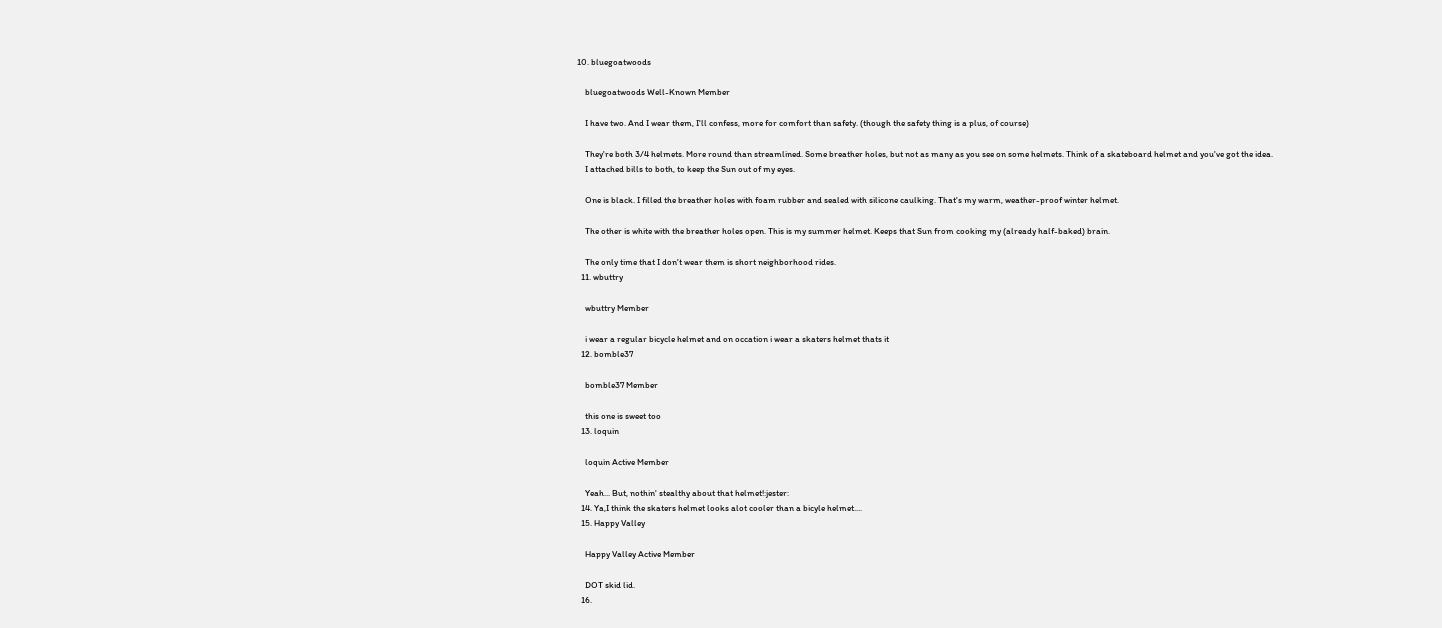10. bluegoatwoods

    bluegoatwoods Well-Known Member

    I have two. And I wear them, I'll confess, more for comfort than safety. (though the safety thing is a plus, of course)

    They're both 3/4 helmets. More round than streamlined. Some breather holes, but not as many as you see on some helmets. Think of a skateboard helmet and you've got the idea.
    I attached bills to both, to keep the Sun out of my eyes.

    One is black. I filled the breather holes with foam rubber and sealed with silicone caulking. That's my warm, weather-proof winter helmet.

    The other is white with the breather holes open. This is my summer helmet. Keeps that Sun from cooking my (already half-baked) brain.

    The only time that I don't wear them is short neighborhood rides.
  11. wbuttry

    wbuttry Member

    i wear a regular bicycle helmet and on occation i wear a skaters helmet thats it
  12. bomble37

    bomble37 Member

    this one is sweet too
  13. loquin

    loquin Active Member

    Yeah... But, nothin' stealthy about that helmet!:jester:
  14. Ya,I think the skaters helmet looks alot cooler than a bicyle helmet....
  15. Happy Valley

    Happy Valley Active Member

    DOT skid lid.
  16.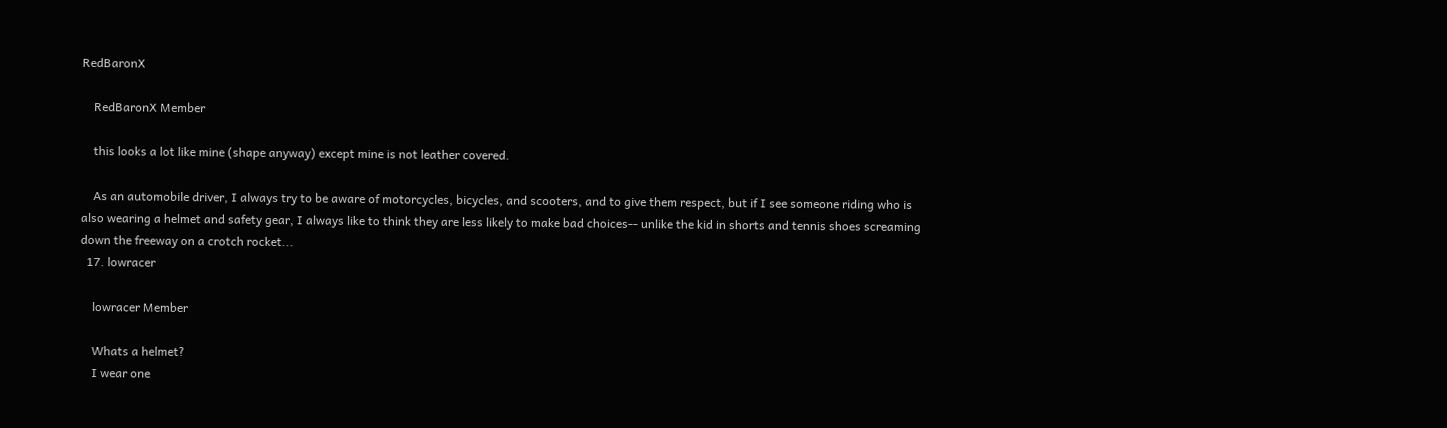RedBaronX

    RedBaronX Member

    this looks a lot like mine (shape anyway) except mine is not leather covered.

    As an automobile driver, I always try to be aware of motorcycles, bicycles, and scooters, and to give them respect, but if I see someone riding who is also wearing a helmet and safety gear, I always like to think they are less likely to make bad choices-- unlike the kid in shorts and tennis shoes screaming down the freeway on a crotch rocket...
  17. lowracer

    lowracer Member

    Whats a helmet?
    I wear one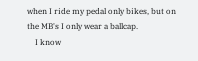when I ride my pedal only bikes, but on the MB's I only wear a ballcap.
    I know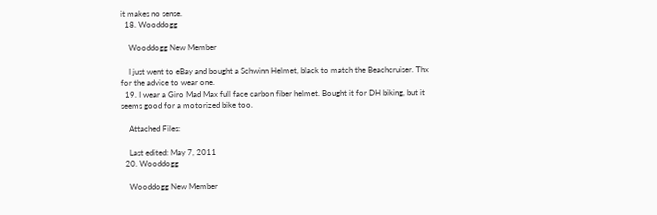it makes no sense.
  18. Wooddogg

    Wooddogg New Member

    I just went to eBay and bought a Schwinn Helmet, black to match the Beachcruiser. Thx for the advice to wear one.
  19. I wear a Giro Mad Max full face carbon fiber helmet. Bought it for DH biking, but it seems good for a motorized bike too.

    Attached Files:

    Last edited: May 7, 2011
  20. Wooddogg

    Wooddogg New Member